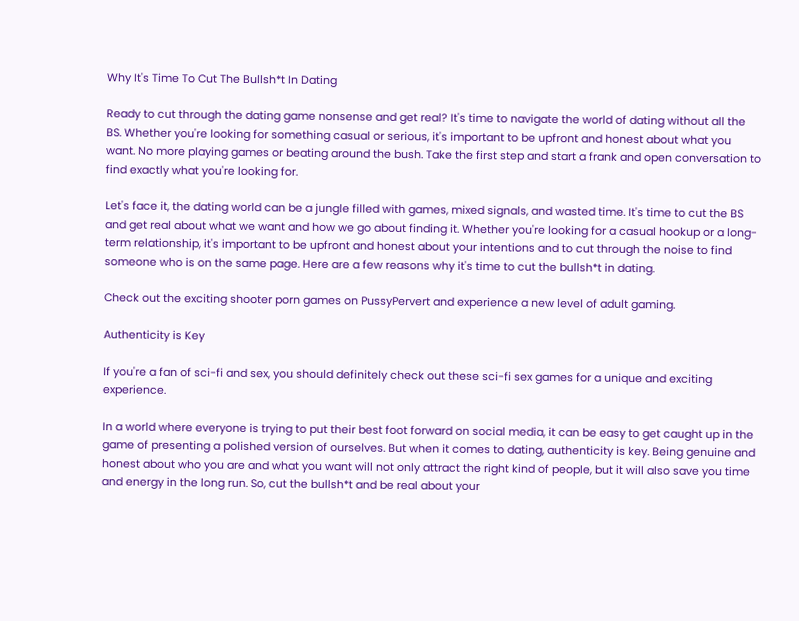Why It's Time To Cut The Bullsh*t In Dating

Ready to cut through the dating game nonsense and get real? It's time to navigate the world of dating without all the BS. Whether you're looking for something casual or serious, it's important to be upfront and honest about what you want. No more playing games or beating around the bush. Take the first step and start a frank and open conversation to find exactly what you're looking for.

Let's face it, the dating world can be a jungle filled with games, mixed signals, and wasted time. It's time to cut the BS and get real about what we want and how we go about finding it. Whether you're looking for a casual hookup or a long-term relationship, it's important to be upfront and honest about your intentions and to cut through the noise to find someone who is on the same page. Here are a few reasons why it's time to cut the bullsh*t in dating.

Check out the exciting shooter porn games on PussyPervert and experience a new level of adult gaming.

Authenticity is Key

If you're a fan of sci-fi and sex, you should definitely check out these sci-fi sex games for a unique and exciting experience.

In a world where everyone is trying to put their best foot forward on social media, it can be easy to get caught up in the game of presenting a polished version of ourselves. But when it comes to dating, authenticity is key. Being genuine and honest about who you are and what you want will not only attract the right kind of people, but it will also save you time and energy in the long run. So, cut the bullsh*t and be real about your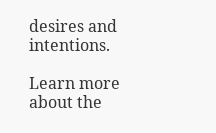desires and intentions.

Learn more about the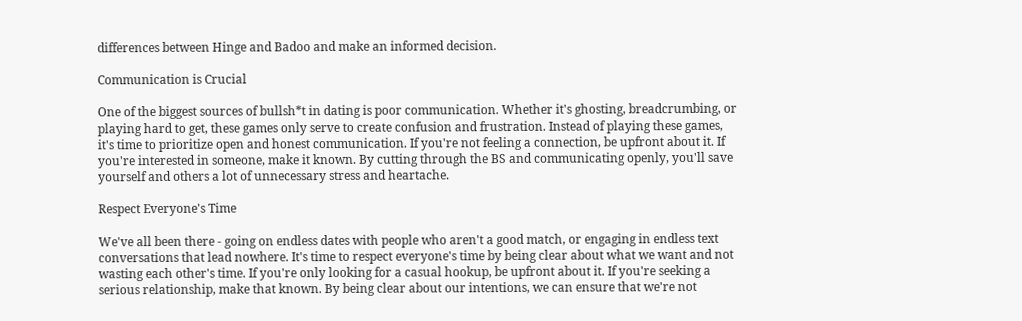differences between Hinge and Badoo and make an informed decision.

Communication is Crucial

One of the biggest sources of bullsh*t in dating is poor communication. Whether it's ghosting, breadcrumbing, or playing hard to get, these games only serve to create confusion and frustration. Instead of playing these games, it's time to prioritize open and honest communication. If you're not feeling a connection, be upfront about it. If you're interested in someone, make it known. By cutting through the BS and communicating openly, you'll save yourself and others a lot of unnecessary stress and heartache.

Respect Everyone's Time

We've all been there - going on endless dates with people who aren't a good match, or engaging in endless text conversations that lead nowhere. It's time to respect everyone's time by being clear about what we want and not wasting each other's time. If you're only looking for a casual hookup, be upfront about it. If you're seeking a serious relationship, make that known. By being clear about our intentions, we can ensure that we're not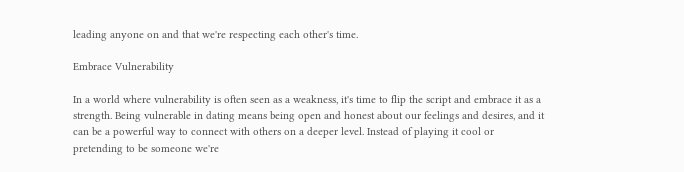leading anyone on and that we're respecting each other's time.

Embrace Vulnerability

In a world where vulnerability is often seen as a weakness, it's time to flip the script and embrace it as a strength. Being vulnerable in dating means being open and honest about our feelings and desires, and it can be a powerful way to connect with others on a deeper level. Instead of playing it cool or pretending to be someone we're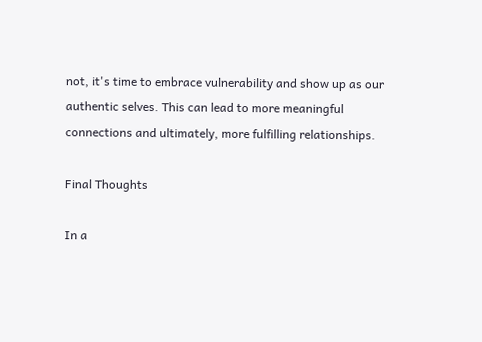not, it's time to embrace vulnerability and show up as our authentic selves. This can lead to more meaningful connections and ultimately, more fulfilling relationships.

Final Thoughts

In a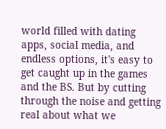world filled with dating apps, social media, and endless options, it's easy to get caught up in the games and the BS. But by cutting through the noise and getting real about what we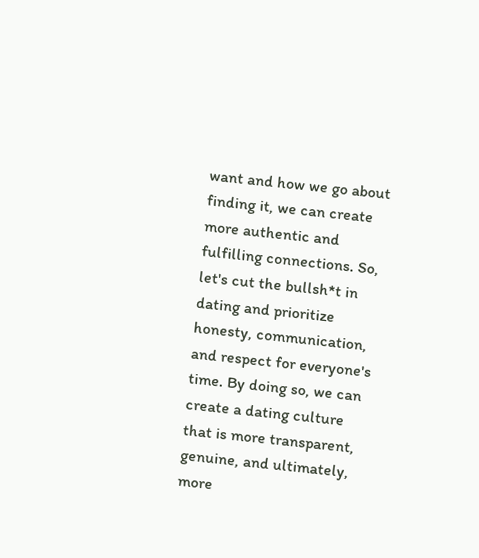want and how we go about finding it, we can create more authentic and fulfilling connections. So, let's cut the bullsh*t in dating and prioritize honesty, communication, and respect for everyone's time. By doing so, we can create a dating culture that is more transparent, genuine, and ultimately, more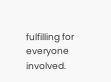fulfilling for everyone involved.